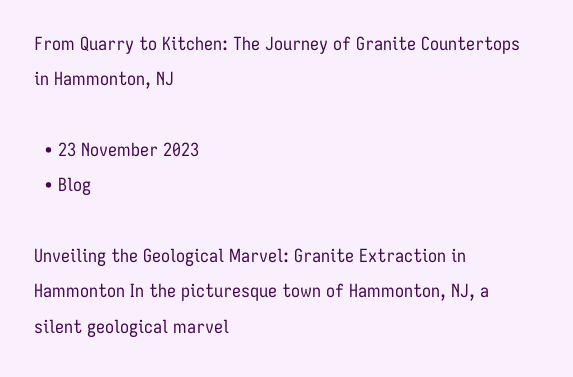From Quarry to Kitchen: The Journey of Granite Countertops in Hammonton, NJ

  • 23 November 2023
  • Blog

Unveiling the Geological Marvel: Granite Extraction in Hammonton In the picturesque town of Hammonton, NJ, a silent geological marvel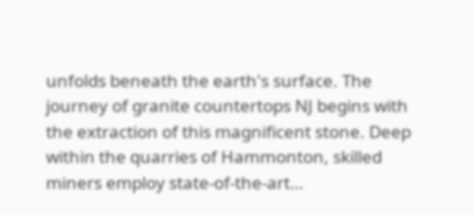unfolds beneath the earth's surface. The journey of granite countertops NJ begins with the extraction of this magnificent stone. Deep within the quarries of Hammonton, skilled miners employ state-of-the-art…